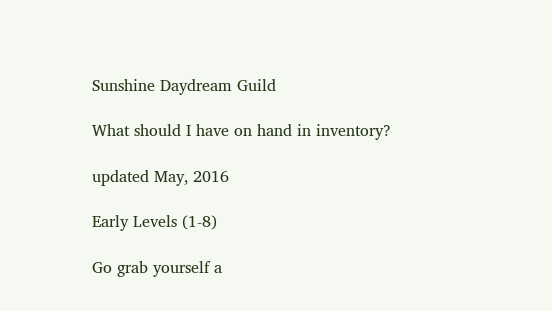Sunshine Daydream Guild

What should I have on hand in inventory?

updated May, 2016

Early Levels (1-8)

Go grab yourself a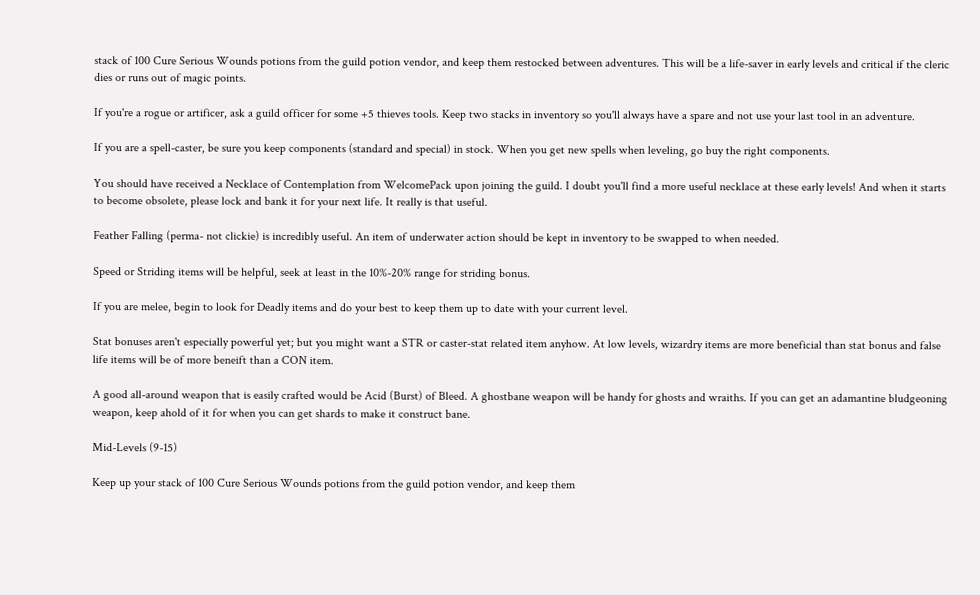stack of 100 Cure Serious Wounds potions from the guild potion vendor, and keep them restocked between adventures. This will be a life-saver in early levels and critical if the cleric dies or runs out of magic points.

If you're a rogue or artificer, ask a guild officer for some +5 thieves tools. Keep two stacks in inventory so you'll always have a spare and not use your last tool in an adventure.

If you are a spell-caster, be sure you keep components (standard and special) in stock. When you get new spells when leveling, go buy the right components.

You should have received a Necklace of Contemplation from WelcomePack upon joining the guild. I doubt you'll find a more useful necklace at these early levels! And when it starts to become obsolete, please lock and bank it for your next life. It really is that useful.

Feather Falling (perma- not clickie) is incredibly useful. An item of underwater action should be kept in inventory to be swapped to when needed.

Speed or Striding items will be helpful, seek at least in the 10%-20% range for striding bonus.

If you are melee, begin to look for Deadly items and do your best to keep them up to date with your current level.

Stat bonuses aren't especially powerful yet; but you might want a STR or caster-stat related item anyhow. At low levels, wizardry items are more beneficial than stat bonus and false life items will be of more beneift than a CON item.

A good all-around weapon that is easily crafted would be Acid (Burst) of Bleed. A ghostbane weapon will be handy for ghosts and wraiths. If you can get an adamantine bludgeoning weapon, keep ahold of it for when you can get shards to make it construct bane.

Mid-Levels (9-15)

Keep up your stack of 100 Cure Serious Wounds potions from the guild potion vendor, and keep them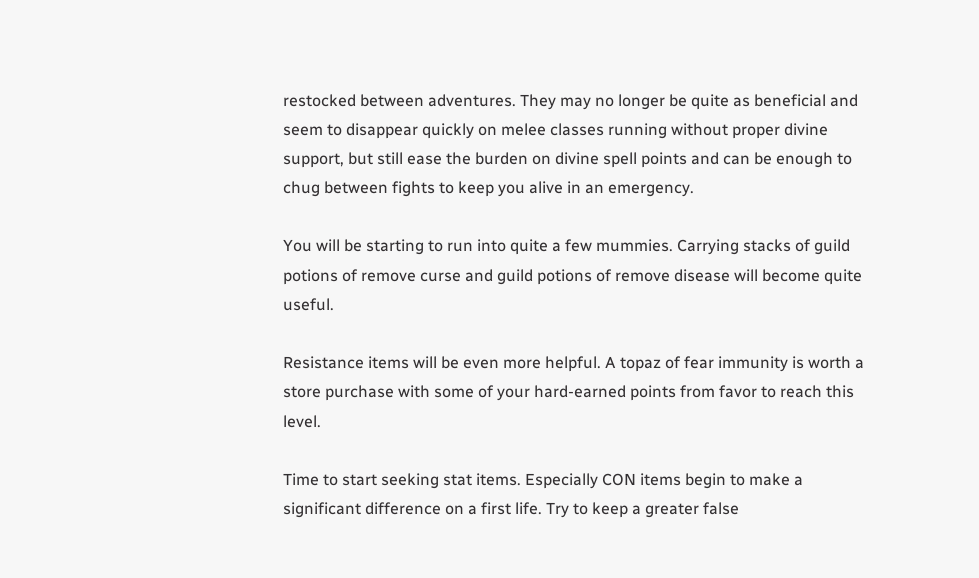restocked between adventures. They may no longer be quite as beneficial and seem to disappear quickly on melee classes running without proper divine support, but still ease the burden on divine spell points and can be enough to chug between fights to keep you alive in an emergency.

You will be starting to run into quite a few mummies. Carrying stacks of guild potions of remove curse and guild potions of remove disease will become quite useful.

Resistance items will be even more helpful. A topaz of fear immunity is worth a store purchase with some of your hard-earned points from favor to reach this level.

Time to start seeking stat items. Especially CON items begin to make a significant difference on a first life. Try to keep a greater false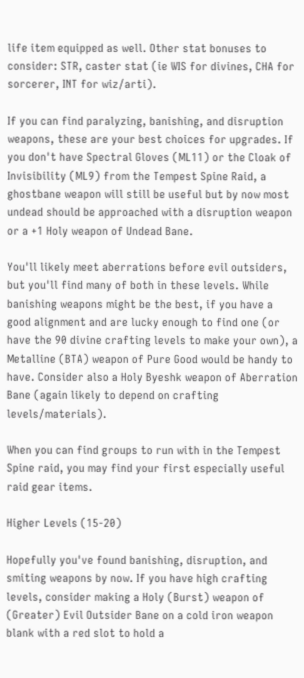life item equipped as well. Other stat bonuses to consider: STR, caster stat (ie WIS for divines, CHA for sorcerer, INT for wiz/arti).

If you can find paralyzing, banishing, and disruption weapons, these are your best choices for upgrades. If you don't have Spectral Gloves (ML11) or the Cloak of Invisibility (ML9) from the Tempest Spine Raid, a ghostbane weapon will still be useful but by now most undead should be approached with a disruption weapon or a +1 Holy weapon of Undead Bane.

You'll likely meet aberrations before evil outsiders, but you'll find many of both in these levels. While banishing weapons might be the best, if you have a good alignment and are lucky enough to find one (or have the 90 divine crafting levels to make your own), a Metalline (BTA) weapon of Pure Good would be handy to have. Consider also a Holy Byeshk weapon of Aberration Bane (again likely to depend on crafting levels/materials).

When you can find groups to run with in the Tempest Spine raid, you may find your first especially useful raid gear items.

Higher Levels (15-20)

Hopefully you've found banishing, disruption, and smiting weapons by now. If you have high crafting levels, consider making a Holy (Burst) weapon of (Greater) Evil Outsider Bane on a cold iron weapon blank with a red slot to hold a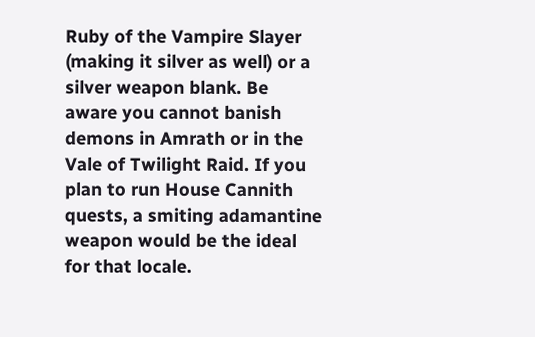Ruby of the Vampire Slayer (making it silver as well) or a silver weapon blank. Be aware you cannot banish demons in Amrath or in the Vale of Twilight Raid. If you plan to run House Cannith quests, a smiting adamantine weapon would be the ideal for that locale.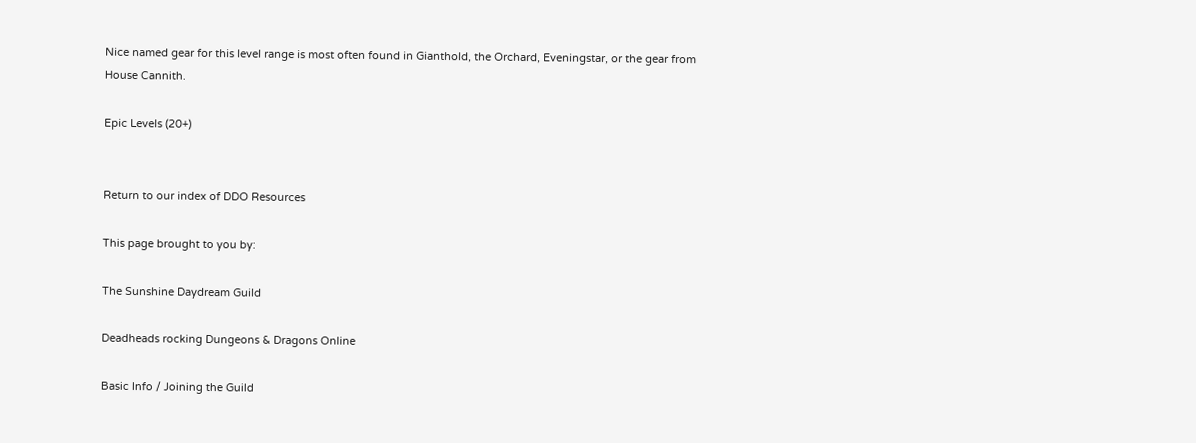Nice named gear for this level range is most often found in Gianthold, the Orchard, Eveningstar, or the gear from House Cannith.

Epic Levels (20+)


Return to our index of DDO Resources

This page brought to you by:

The Sunshine Daydream Guild

Deadheads rocking Dungeons & Dragons Online

Basic Info / Joining the Guild